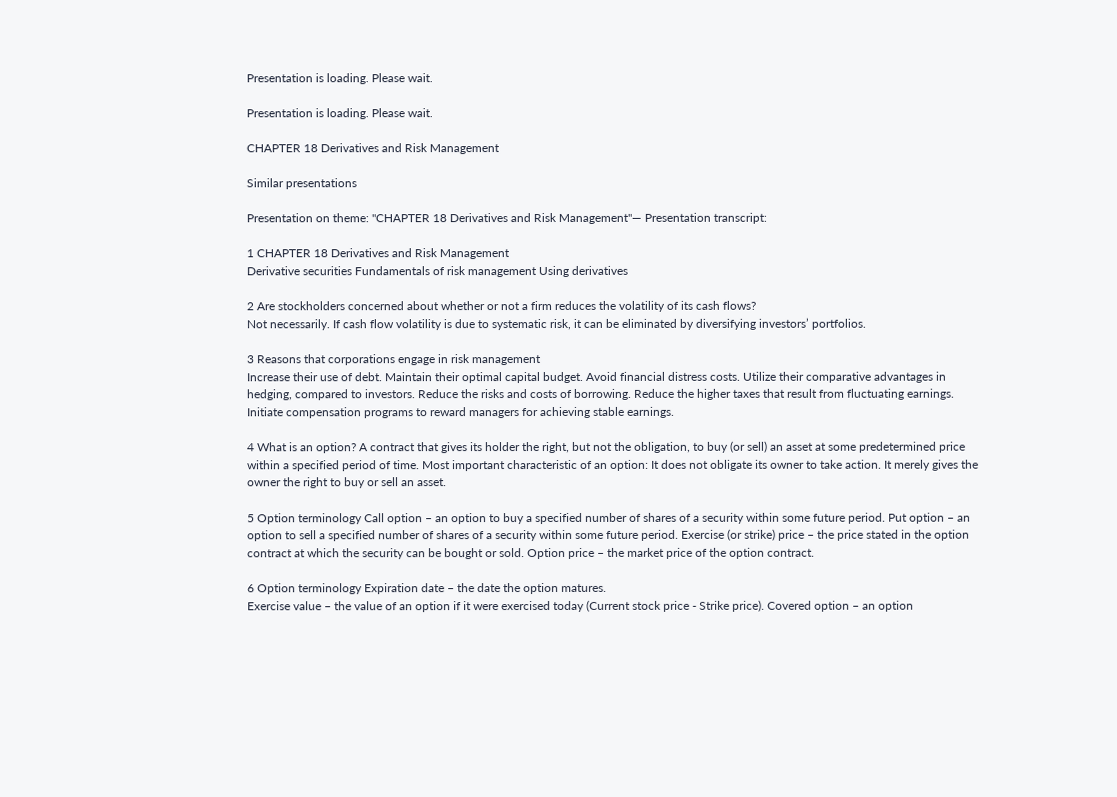Presentation is loading. Please wait.

Presentation is loading. Please wait.

CHAPTER 18 Derivatives and Risk Management

Similar presentations

Presentation on theme: "CHAPTER 18 Derivatives and Risk Management"— Presentation transcript:

1 CHAPTER 18 Derivatives and Risk Management
Derivative securities Fundamentals of risk management Using derivatives

2 Are stockholders concerned about whether or not a firm reduces the volatility of its cash flows?
Not necessarily. If cash flow volatility is due to systematic risk, it can be eliminated by diversifying investors’ portfolios.

3 Reasons that corporations engage in risk management
Increase their use of debt. Maintain their optimal capital budget. Avoid financial distress costs. Utilize their comparative advantages in hedging, compared to investors. Reduce the risks and costs of borrowing. Reduce the higher taxes that result from fluctuating earnings. Initiate compensation programs to reward managers for achieving stable earnings.

4 What is an option? A contract that gives its holder the right, but not the obligation, to buy (or sell) an asset at some predetermined price within a specified period of time. Most important characteristic of an option: It does not obligate its owner to take action. It merely gives the owner the right to buy or sell an asset.

5 Option terminology Call option – an option to buy a specified number of shares of a security within some future period. Put option – an option to sell a specified number of shares of a security within some future period. Exercise (or strike) price – the price stated in the option contract at which the security can be bought or sold. Option price – the market price of the option contract.

6 Option terminology Expiration date – the date the option matures.
Exercise value – the value of an option if it were exercised today (Current stock price - Strike price). Covered option – an option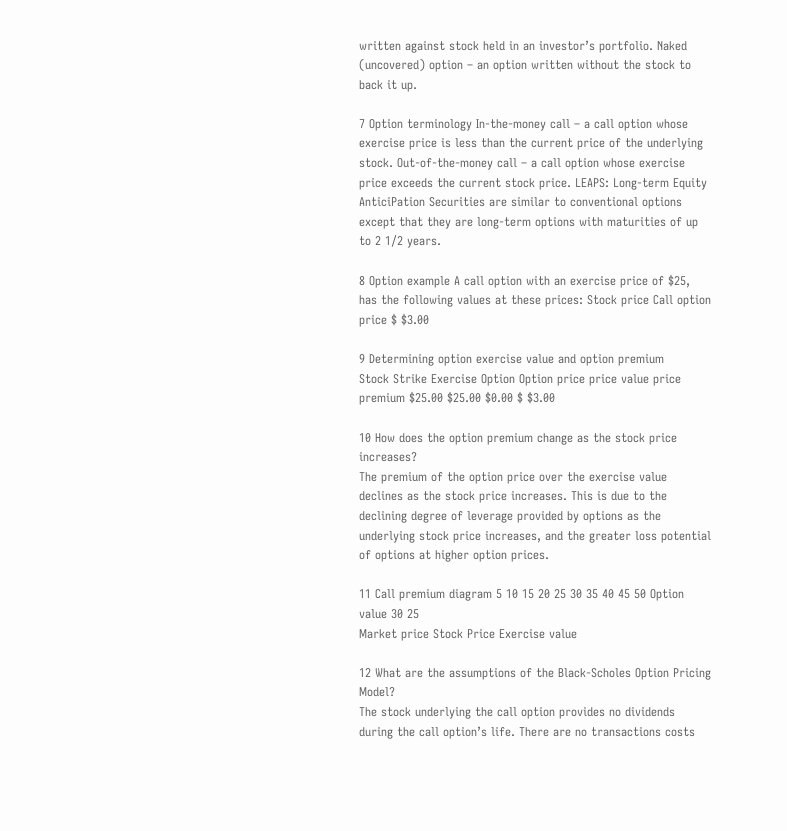written against stock held in an investor’s portfolio. Naked (uncovered) option – an option written without the stock to back it up.

7 Option terminology In-the-money call – a call option whose exercise price is less than the current price of the underlying stock. Out-of-the-money call – a call option whose exercise price exceeds the current stock price. LEAPS: Long-term Equity AnticiPation Securities are similar to conventional options except that they are long-term options with maturities of up to 2 1/2 years.

8 Option example A call option with an exercise price of $25, has the following values at these prices: Stock price Call option price $ $3.00

9 Determining option exercise value and option premium
Stock Strike Exercise Option Option price price value price premium $25.00 $25.00 $0.00 $ $3.00

10 How does the option premium change as the stock price increases?
The premium of the option price over the exercise value declines as the stock price increases. This is due to the declining degree of leverage provided by options as the underlying stock price increases, and the greater loss potential of options at higher option prices.

11 Call premium diagram 5 10 15 20 25 30 35 40 45 50 Option value 30 25
Market price Stock Price Exercise value

12 What are the assumptions of the Black-Scholes Option Pricing Model?
The stock underlying the call option provides no dividends during the call option’s life. There are no transactions costs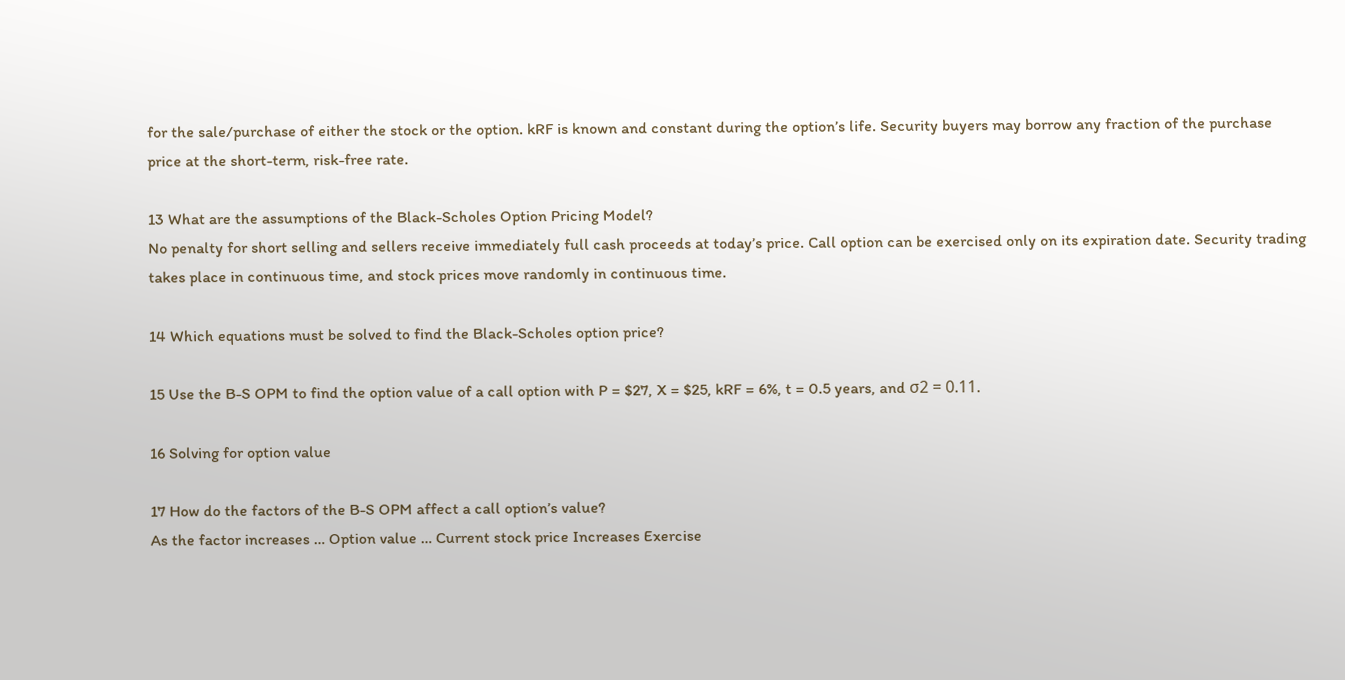for the sale/purchase of either the stock or the option. kRF is known and constant during the option’s life. Security buyers may borrow any fraction of the purchase price at the short-term, risk-free rate.

13 What are the assumptions of the Black-Scholes Option Pricing Model?
No penalty for short selling and sellers receive immediately full cash proceeds at today’s price. Call option can be exercised only on its expiration date. Security trading takes place in continuous time, and stock prices move randomly in continuous time.

14 Which equations must be solved to find the Black-Scholes option price?

15 Use the B-S OPM to find the option value of a call option with P = $27, X = $25, kRF = 6%, t = 0.5 years, and σ2 = 0.11.

16 Solving for option value

17 How do the factors of the B-S OPM affect a call option’s value?
As the factor increases … Option value … Current stock price Increases Exercise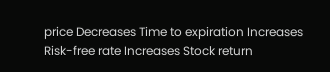price Decreases Time to expiration Increases Risk-free rate Increases Stock return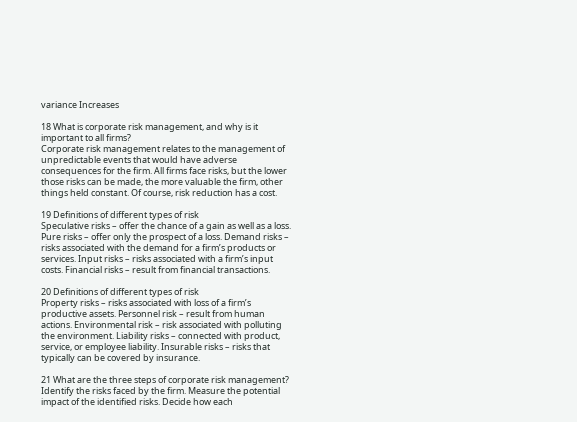variance Increases

18 What is corporate risk management, and why is it important to all firms?
Corporate risk management relates to the management of unpredictable events that would have adverse consequences for the firm. All firms face risks, but the lower those risks can be made, the more valuable the firm, other things held constant. Of course, risk reduction has a cost.

19 Definitions of different types of risk
Speculative risks – offer the chance of a gain as well as a loss. Pure risks – offer only the prospect of a loss. Demand risks – risks associated with the demand for a firm’s products or services. Input risks – risks associated with a firm’s input costs. Financial risks – result from financial transactions.

20 Definitions of different types of risk
Property risks – risks associated with loss of a firm’s productive assets. Personnel risk – result from human actions. Environmental risk – risk associated with polluting the environment. Liability risks – connected with product, service, or employee liability. Insurable risks – risks that typically can be covered by insurance.

21 What are the three steps of corporate risk management?
Identify the risks faced by the firm. Measure the potential impact of the identified risks. Decide how each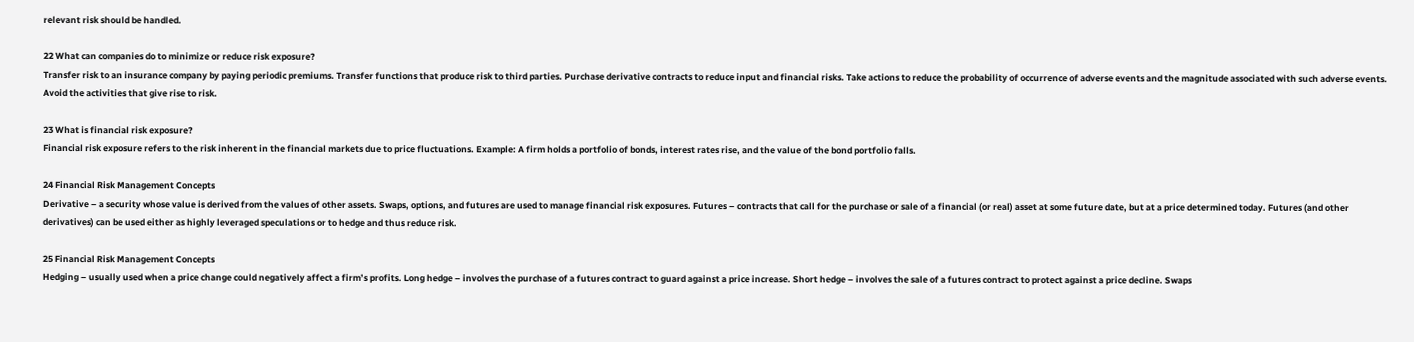relevant risk should be handled.

22 What can companies do to minimize or reduce risk exposure?
Transfer risk to an insurance company by paying periodic premiums. Transfer functions that produce risk to third parties. Purchase derivative contracts to reduce input and financial risks. Take actions to reduce the probability of occurrence of adverse events and the magnitude associated with such adverse events. Avoid the activities that give rise to risk.

23 What is financial risk exposure?
Financial risk exposure refers to the risk inherent in the financial markets due to price fluctuations. Example: A firm holds a portfolio of bonds, interest rates rise, and the value of the bond portfolio falls.

24 Financial Risk Management Concepts
Derivative – a security whose value is derived from the values of other assets. Swaps, options, and futures are used to manage financial risk exposures. Futures – contracts that call for the purchase or sale of a financial (or real) asset at some future date, but at a price determined today. Futures (and other derivatives) can be used either as highly leveraged speculations or to hedge and thus reduce risk.

25 Financial Risk Management Concepts
Hedging – usually used when a price change could negatively affect a firm’s profits. Long hedge – involves the purchase of a futures contract to guard against a price increase. Short hedge – involves the sale of a futures contract to protect against a price decline. Swaps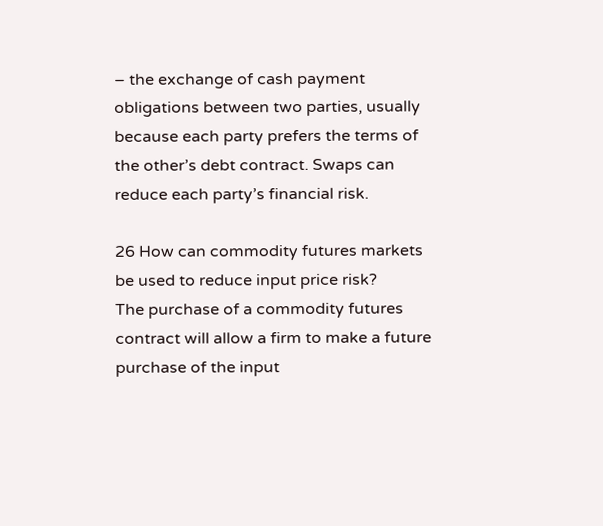– the exchange of cash payment obligations between two parties, usually because each party prefers the terms of the other’s debt contract. Swaps can reduce each party’s financial risk.

26 How can commodity futures markets be used to reduce input price risk?
The purchase of a commodity futures contract will allow a firm to make a future purchase of the input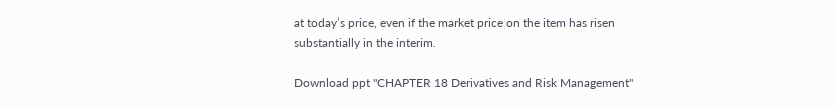at today’s price, even if the market price on the item has risen substantially in the interim.

Download ppt "CHAPTER 18 Derivatives and Risk Management"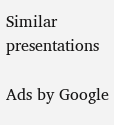Similar presentations

Ads by Google